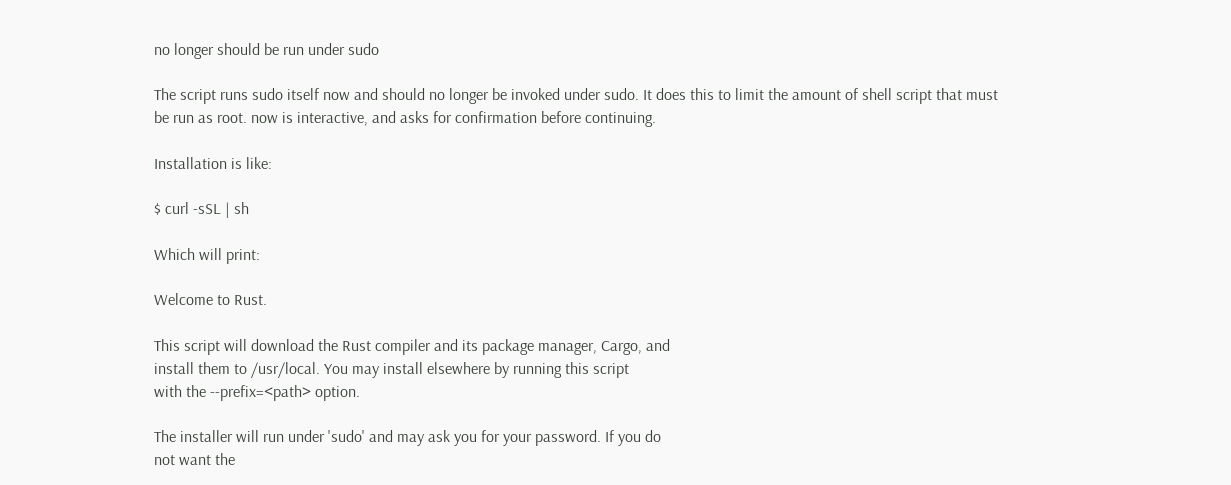no longer should be run under sudo

The script runs sudo itself now and should no longer be invoked under sudo. It does this to limit the amount of shell script that must be run as root. now is interactive, and asks for confirmation before continuing.

Installation is like:

$ curl -sSL | sh

Which will print:

Welcome to Rust.

This script will download the Rust compiler and its package manager, Cargo, and
install them to /usr/local. You may install elsewhere by running this script
with the --prefix=<path> option.

The installer will run under 'sudo' and may ask you for your password. If you do
not want the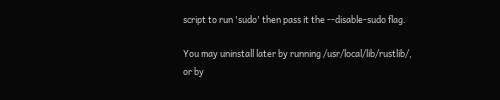script to run 'sudo' then pass it the --disable-sudo flag.

You may uninstall later by running /usr/local/lib/rustlib/,
or by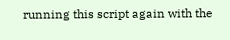running this script again with the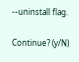--uninstall flag.

Continue? (y/N)